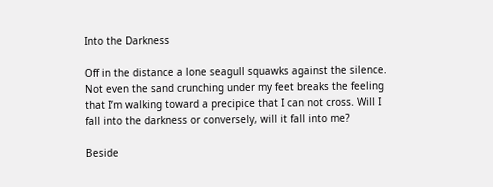Into the Darkness

Off in the distance a lone seagull squawks against the silence. Not even the sand crunching under my feet breaks the feeling that I’m walking toward a precipice that I can not cross. Will I fall into the darkness or conversely, will it fall into me?

Beside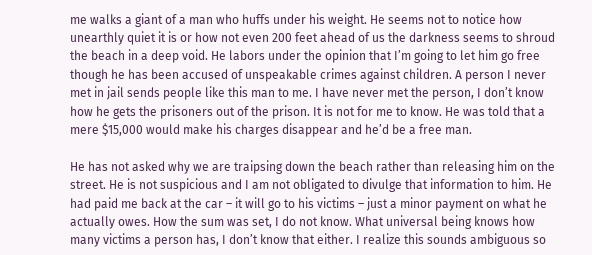me walks a giant of a man who huffs under his weight. He seems not to notice how unearthly quiet it is or how not even 200 feet ahead of us the darkness seems to shroud the beach in a deep void. He labors under the opinion that I’m going to let him go free though he has been accused of unspeakable crimes against children. A person I never met in jail sends people like this man to me. I have never met the person, I don’t know how he gets the prisoners out of the prison. It is not for me to know. He was told that a mere $15,000 would make his charges disappear and he’d be a free man.

He has not asked why we are traipsing down the beach rather than releasing him on the street. He is not suspicious and I am not obligated to divulge that information to him. He had paid me back at the car – it will go to his victims – just a minor payment on what he actually owes. How the sum was set, I do not know. What universal being knows how many victims a person has, I don’t know that either. I realize this sounds ambiguous so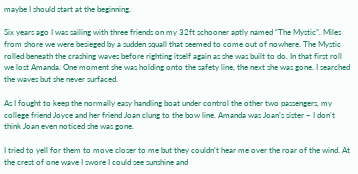maybe I should start at the beginning.

Six years ago I was sailing with three friends on my 32ft schooner aptly named “The Mystic”. Miles from shore we were besieged by a sudden squall that seemed to come out of nowhere. The Mystic rolled beneath the crashing waves before righting itself again as she was built to do. In that first roll we lost Amanda. One moment she was holding onto the safety line, the next she was gone. I searched the waves but she never surfaced.

As I fought to keep the normally easy handling boat under control the other two passengers, my college friend Joyce and her friend Joan clung to the bow line. Amanda was Joan’s sister – I don’t think Joan even noticed she was gone.

I tried to yell for them to move closer to me but they couldn’t hear me over the roar of the wind. At the crest of one wave I swore I could see sunshine and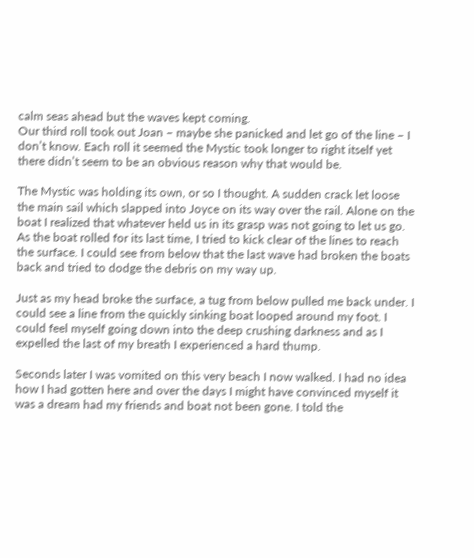calm seas ahead but the waves kept coming.
Our third roll took out Joan – maybe she panicked and let go of the line – I don’t know. Each roll it seemed the Mystic took longer to right itself yet there didn’t seem to be an obvious reason why that would be.

The Mystic was holding its own, or so I thought. A sudden crack let loose the main sail which slapped into Joyce on its way over the rail. Alone on the boat I realized that whatever held us in its grasp was not going to let us go. As the boat rolled for its last time, I tried to kick clear of the lines to reach the surface. I could see from below that the last wave had broken the boats back and tried to dodge the debris on my way up.

Just as my head broke the surface, a tug from below pulled me back under. I could see a line from the quickly sinking boat looped around my foot. I could feel myself going down into the deep crushing darkness and as I expelled the last of my breath I experienced a hard thump.

Seconds later I was vomited on this very beach I now walked. I had no idea how I had gotten here and over the days I might have convinced myself it was a dream had my friends and boat not been gone. I told the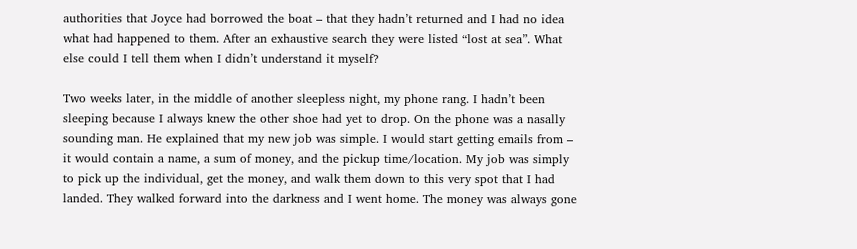authorities that Joyce had borrowed the boat – that they hadn’t returned and I had no idea what had happened to them. After an exhaustive search they were listed “lost at sea”. What else could I tell them when I didn’t understand it myself?

Two weeks later, in the middle of another sleepless night, my phone rang. I hadn’t been sleeping because I always knew the other shoe had yet to drop. On the phone was a nasally sounding man. He explained that my new job was simple. I would start getting emails from – it would contain a name, a sum of money, and the pickup time/location. My job was simply to pick up the individual, get the money, and walk them down to this very spot that I had landed. They walked forward into the darkness and I went home. The money was always gone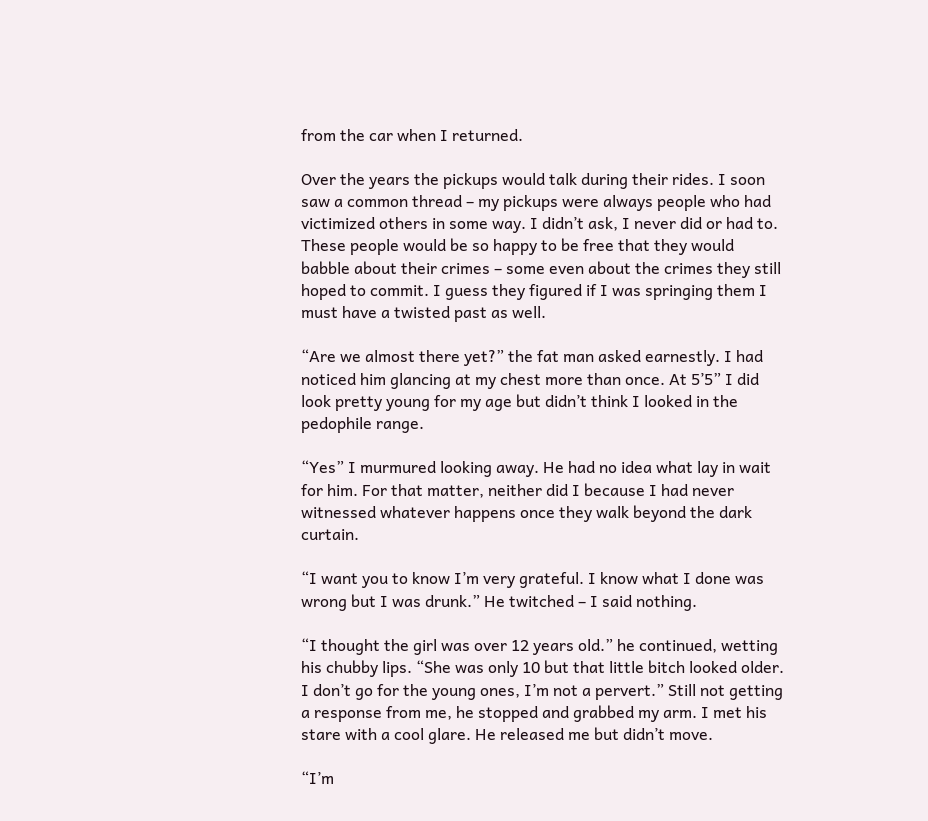from the car when I returned.

Over the years the pickups would talk during their rides. I soon saw a common thread – my pickups were always people who had victimized others in some way. I didn’t ask, I never did or had to. These people would be so happy to be free that they would babble about their crimes – some even about the crimes they still hoped to commit. I guess they figured if I was springing them I must have a twisted past as well.

“Are we almost there yet?” the fat man asked earnestly. I had noticed him glancing at my chest more than once. At 5’5” I did look pretty young for my age but didn’t think I looked in the pedophile range.

“Yes” I murmured looking away. He had no idea what lay in wait for him. For that matter, neither did I because I had never witnessed whatever happens once they walk beyond the dark curtain.

“I want you to know I’m very grateful. I know what I done was wrong but I was drunk.” He twitched – I said nothing.

“I thought the girl was over 12 years old.” he continued, wetting his chubby lips. “She was only 10 but that little bitch looked older. I don’t go for the young ones, I’m not a pervert.” Still not getting a response from me, he stopped and grabbed my arm. I met his stare with a cool glare. He released me but didn’t move.

“I’m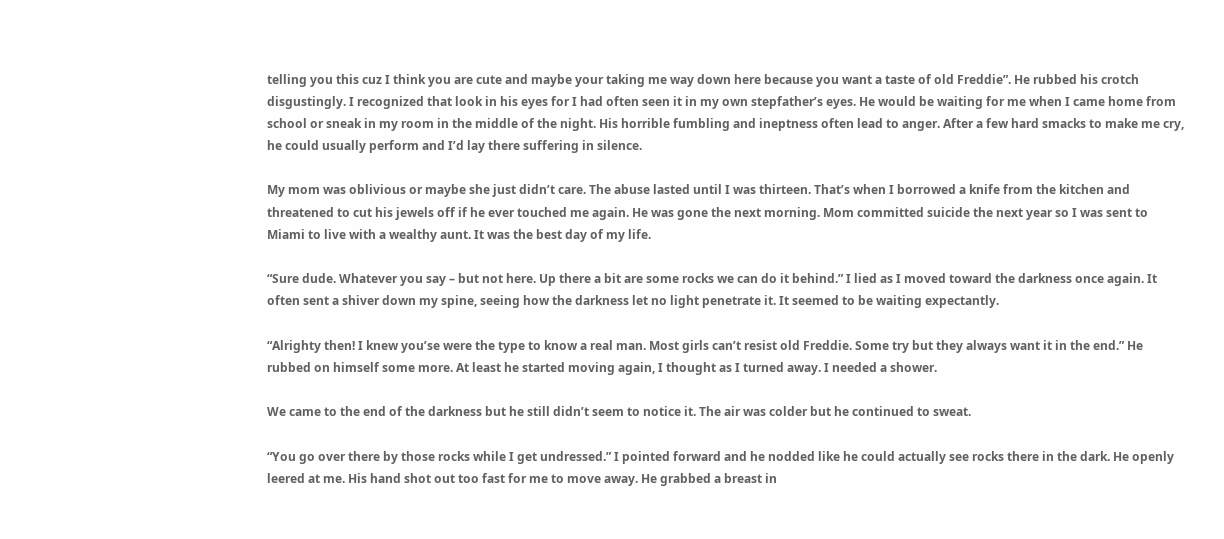telling you this cuz I think you are cute and maybe your taking me way down here because you want a taste of old Freddie”. He rubbed his crotch disgustingly. I recognized that look in his eyes for I had often seen it in my own stepfather’s eyes. He would be waiting for me when I came home from school or sneak in my room in the middle of the night. His horrible fumbling and ineptness often lead to anger. After a few hard smacks to make me cry, he could usually perform and I’d lay there suffering in silence.

My mom was oblivious or maybe she just didn’t care. The abuse lasted until I was thirteen. That’s when I borrowed a knife from the kitchen and threatened to cut his jewels off if he ever touched me again. He was gone the next morning. Mom committed suicide the next year so I was sent to Miami to live with a wealthy aunt. It was the best day of my life.

“Sure dude. Whatever you say – but not here. Up there a bit are some rocks we can do it behind.” I lied as I moved toward the darkness once again. It often sent a shiver down my spine, seeing how the darkness let no light penetrate it. It seemed to be waiting expectantly.

“Alrighty then! I knew you’se were the type to know a real man. Most girls can’t resist old Freddie. Some try but they always want it in the end.” He rubbed on himself some more. At least he started moving again, I thought as I turned away. I needed a shower.

We came to the end of the darkness but he still didn’t seem to notice it. The air was colder but he continued to sweat.

“You go over there by those rocks while I get undressed.” I pointed forward and he nodded like he could actually see rocks there in the dark. He openly leered at me. His hand shot out too fast for me to move away. He grabbed a breast in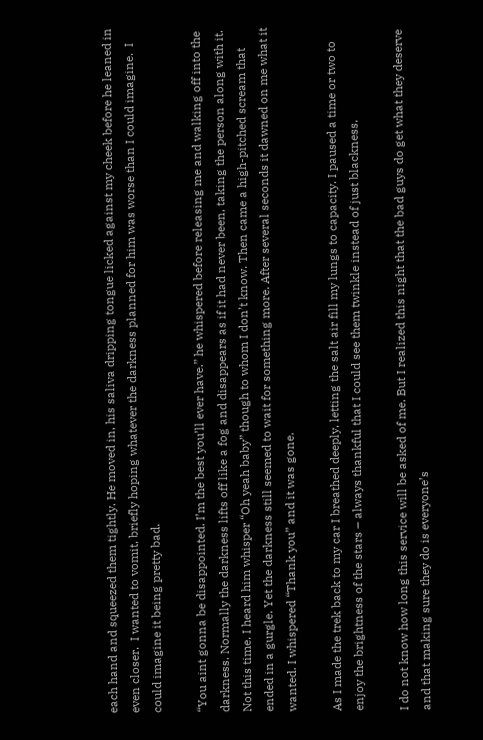each hand and squeezed them tightly. He moved in, his saliva dripping tongue licked against my cheek before he leaned in even closer.  I wanted to vomit, briefly hoping whatever the darkness planned for him was worse than I could imagine.  I could imagine it being pretty bad.

“You aint gonna be disappointed. I’m the best you’ll ever have.” he whispered before releasing me and walking off into the darkness. Normally the darkness lifts off like a fog and disappears as if it had never been, taking the person along with it. Not this time. I heard him whisper “Oh yeah baby” though to whom I don’t know. Then came a high-pitched scream that ended in a gurgle. Yet the darkness still seemed to wait for something more. After several seconds it dawned on me what it wanted. I whispered “Thank you” and it was gone.

As I made the trek back to my car I breathed deeply, letting the salt air fill my lungs to capacity. I paused a time or two to enjoy the brightness of the stars – always thankful that I could see them twinkle instead of just blackness.

I do not know how long this service will be asked of me. But I realized this night that the bad guys do get what they deserve and that making sure they do is everyone’s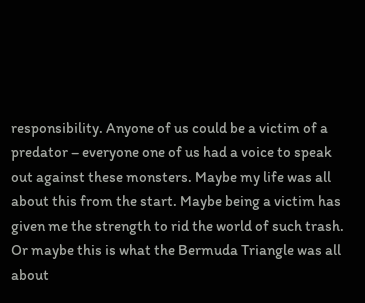responsibility. Anyone of us could be a victim of a predator – everyone one of us had a voice to speak out against these monsters. Maybe my life was all about this from the start. Maybe being a victim has given me the strength to rid the world of such trash. Or maybe this is what the Bermuda Triangle was all about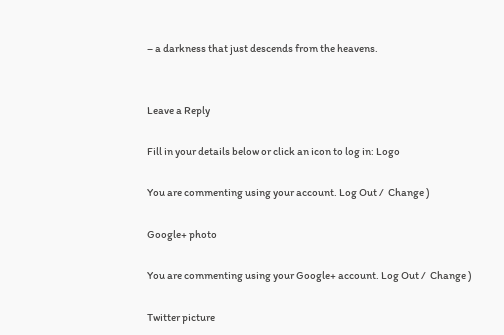– a darkness that just descends from the heavens.


Leave a Reply

Fill in your details below or click an icon to log in: Logo

You are commenting using your account. Log Out /  Change )

Google+ photo

You are commenting using your Google+ account. Log Out /  Change )

Twitter picture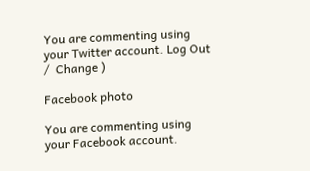You are commenting using your Twitter account. Log Out /  Change )

Facebook photo

You are commenting using your Facebook account.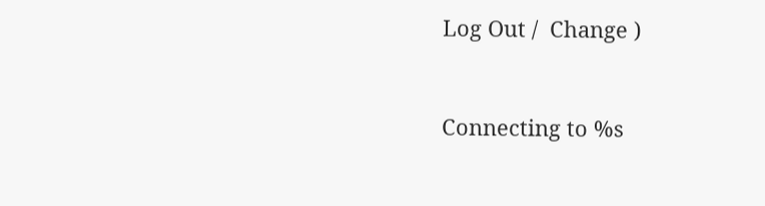Log Out /  Change )


Connecting to %s